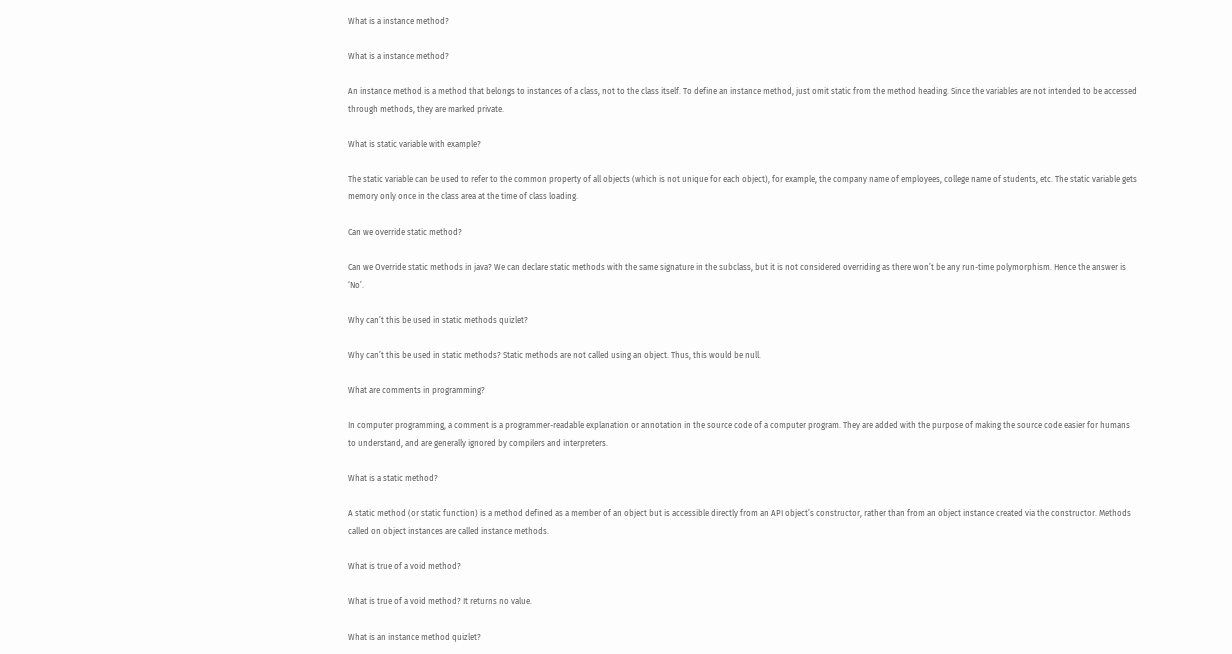What is a instance method?

What is a instance method?

An instance method is a method that belongs to instances of a class, not to the class itself. To define an instance method, just omit static from the method heading. Since the variables are not intended to be accessed through methods, they are marked private.

What is static variable with example?

The static variable can be used to refer to the common property of all objects (which is not unique for each object), for example, the company name of employees, college name of students, etc. The static variable gets memory only once in the class area at the time of class loading.

Can we override static method?

Can we Override static methods in java? We can declare static methods with the same signature in the subclass, but it is not considered overriding as there won’t be any run-time polymorphism. Hence the answer is ‘No’.

Why can’t this be used in static methods quizlet?

Why can’t this be used in static methods? Static methods are not called using an object. Thus, this would be null.

What are comments in programming?

In computer programming, a comment is a programmer-readable explanation or annotation in the source code of a computer program. They are added with the purpose of making the source code easier for humans to understand, and are generally ignored by compilers and interpreters.

What is a static method?

A static method (or static function) is a method defined as a member of an object but is accessible directly from an API object’s constructor, rather than from an object instance created via the constructor. Methods called on object instances are called instance methods.

What is true of a void method?

What is true of a void method? It returns no value.

What is an instance method quizlet?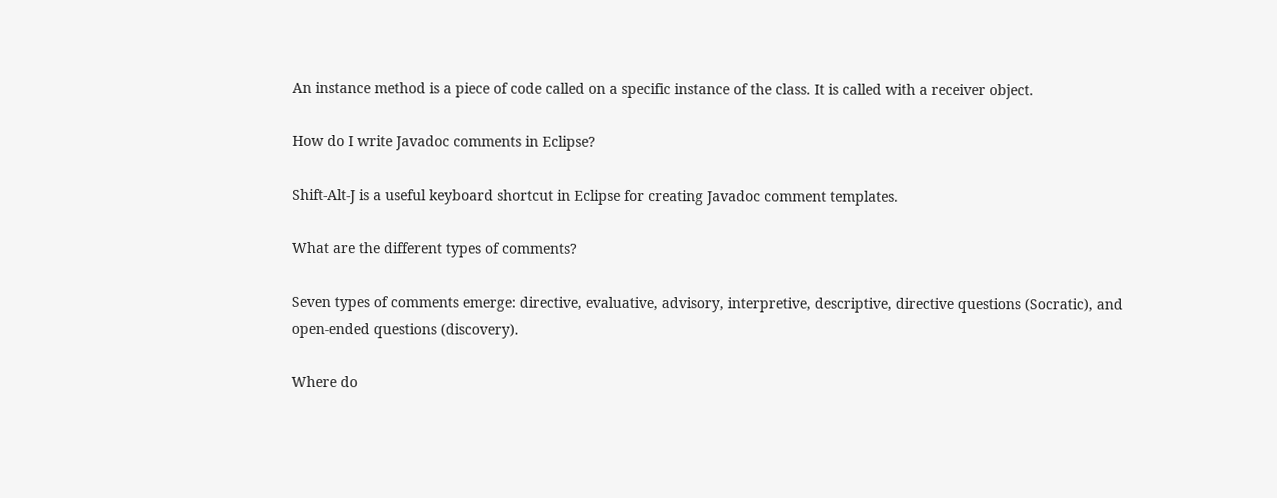An instance method is a piece of code called on a specific instance of the class. It is called with a receiver object.

How do I write Javadoc comments in Eclipse?

Shift-Alt-J is a useful keyboard shortcut in Eclipse for creating Javadoc comment templates.

What are the different types of comments?

Seven types of comments emerge: directive, evaluative, advisory, interpretive, descriptive, directive questions (Socratic), and open-ended questions (discovery).

Where do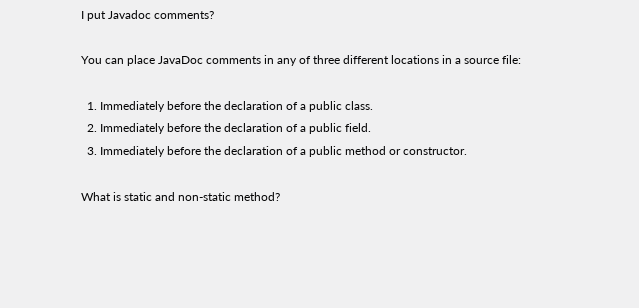I put Javadoc comments?

You can place JavaDoc comments in any of three different locations in a source file:

  1. Immediately before the declaration of a public class.
  2. Immediately before the declaration of a public field.
  3. Immediately before the declaration of a public method or constructor.

What is static and non-static method?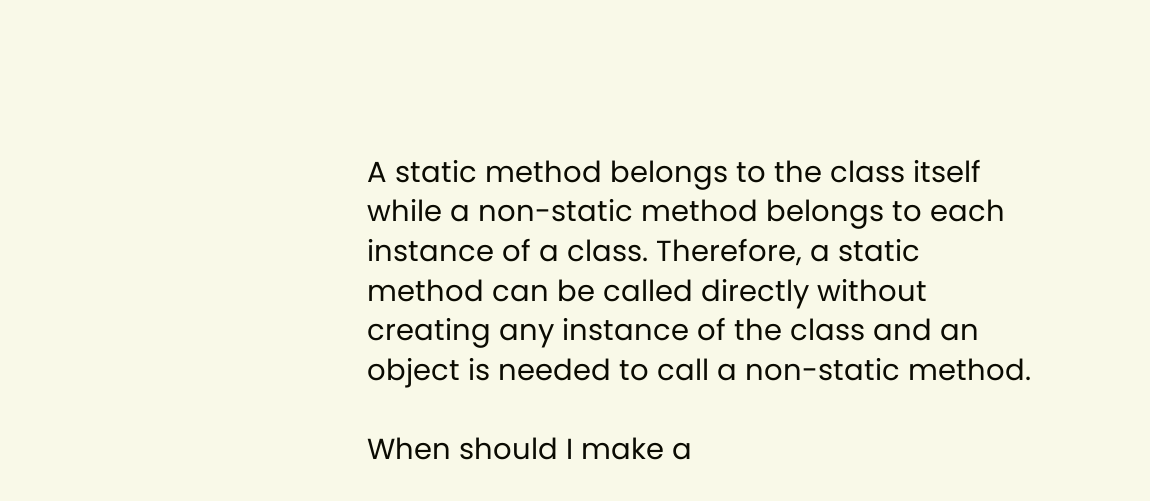A static method belongs to the class itself while a non-static method belongs to each instance of a class. Therefore, a static method can be called directly without creating any instance of the class and an object is needed to call a non-static method.

When should I make a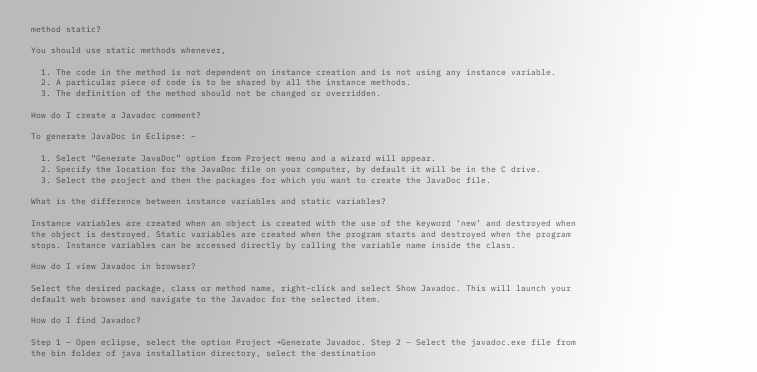method static?

You should use static methods whenever,

  1. The code in the method is not dependent on instance creation and is not using any instance variable.
  2. A particular piece of code is to be shared by all the instance methods.
  3. The definition of the method should not be changed or overridden.

How do I create a Javadoc comment?

To generate JavaDoc in Eclipse: –

  1. Select “Generate JavaDoc” option from Project menu and a wizard will appear.
  2. Specify the location for the JavaDoc file on your computer, by default it will be in the C drive.
  3. Select the project and then the packages for which you want to create the JavaDoc file.

What is the difference between instance variables and static variables?

Instance variables are created when an object is created with the use of the keyword ‘new’ and destroyed when the object is destroyed. Static variables are created when the program starts and destroyed when the program stops. Instance variables can be accessed directly by calling the variable name inside the class.

How do I view Javadoc in browser?

Select the desired package, class or method name, right-click and select Show Javadoc. This will launch your default web browser and navigate to the Javadoc for the selected item.

How do I find Javadoc?

Step 1 − Open eclipse, select the option Project →Generate Javadoc. Step 2 − Select the javadoc.exe file from the bin folder of java installation directory, select the destination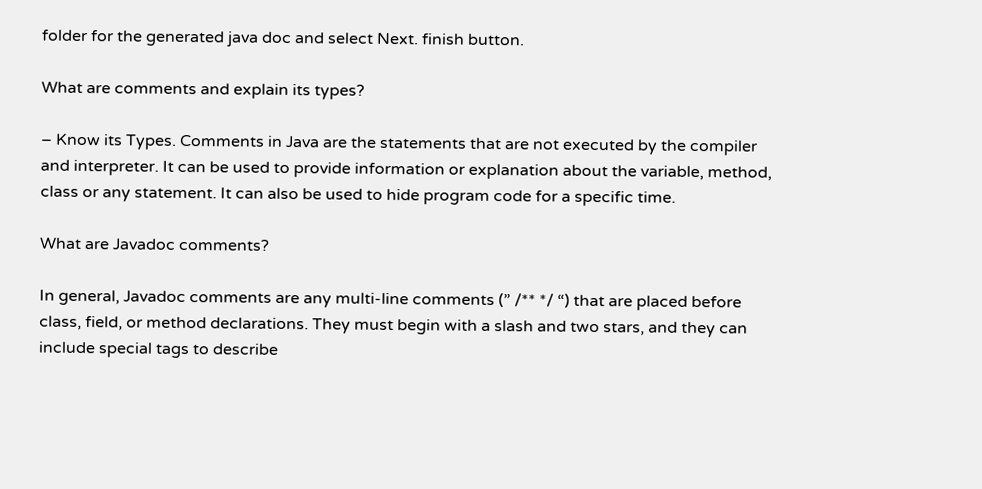folder for the generated java doc and select Next. finish button.

What are comments and explain its types?

– Know its Types. Comments in Java are the statements that are not executed by the compiler and interpreter. It can be used to provide information or explanation about the variable, method, class or any statement. It can also be used to hide program code for a specific time.

What are Javadoc comments?

In general, Javadoc comments are any multi-line comments (” /** */ “) that are placed before class, field, or method declarations. They must begin with a slash and two stars, and they can include special tags to describe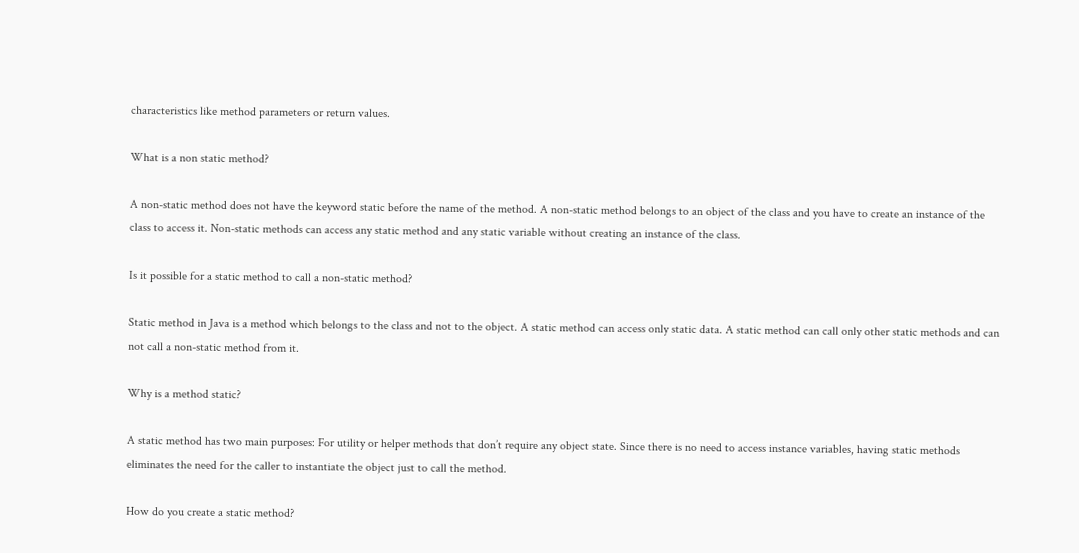characteristics like method parameters or return values.

What is a non static method?

A non-static method does not have the keyword static before the name of the method. A non-static method belongs to an object of the class and you have to create an instance of the class to access it. Non-static methods can access any static method and any static variable without creating an instance of the class.

Is it possible for a static method to call a non-static method?

Static method in Java is a method which belongs to the class and not to the object. A static method can access only static data. A static method can call only other static methods and can not call a non-static method from it.

Why is a method static?

A static method has two main purposes: For utility or helper methods that don’t require any object state. Since there is no need to access instance variables, having static methods eliminates the need for the caller to instantiate the object just to call the method.

How do you create a static method?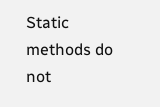Static methods do not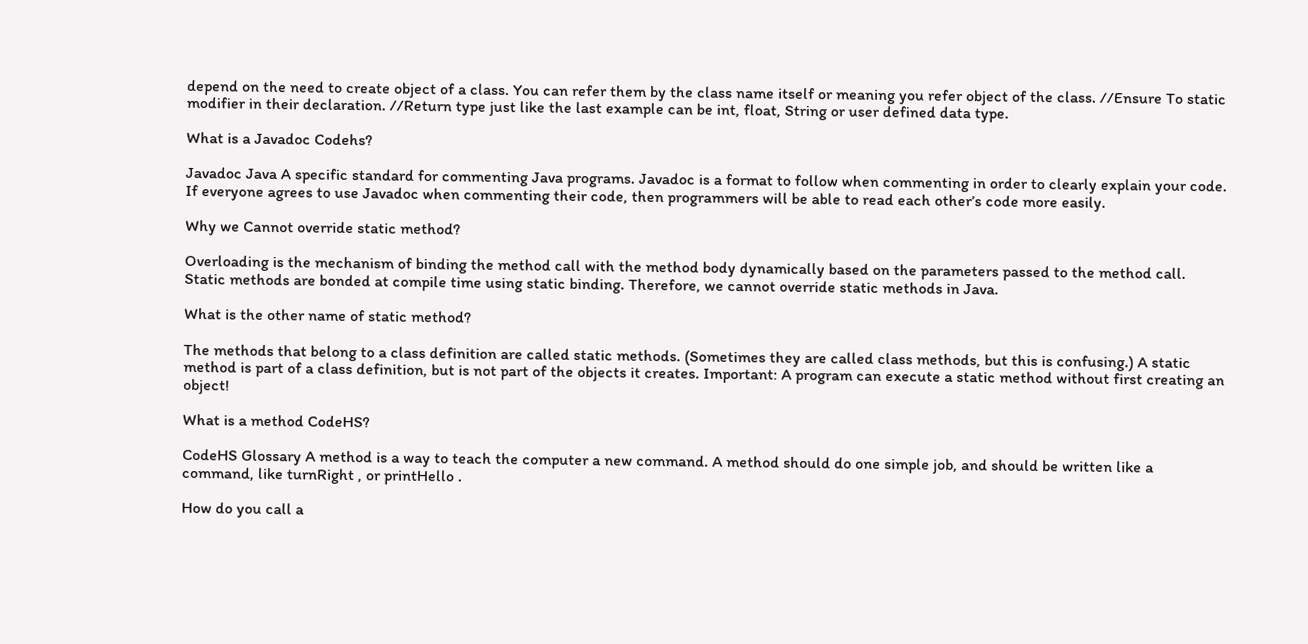depend on the need to create object of a class. You can refer them by the class name itself or meaning you refer object of the class. //Ensure To static modifier in their declaration. //Return type just like the last example can be int, float, String or user defined data type.

What is a Javadoc Codehs?

Javadoc Java A specific standard for commenting Java programs. Javadoc is a format to follow when commenting in order to clearly explain your code. If everyone agrees to use Javadoc when commenting their code, then programmers will be able to read each other’s code more easily.

Why we Cannot override static method?

Overloading is the mechanism of binding the method call with the method body dynamically based on the parameters passed to the method call. Static methods are bonded at compile time using static binding. Therefore, we cannot override static methods in Java.

What is the other name of static method?

The methods that belong to a class definition are called static methods. (Sometimes they are called class methods, but this is confusing.) A static method is part of a class definition, but is not part of the objects it creates. Important: A program can execute a static method without first creating an object!

What is a method CodeHS?

CodeHS Glossary A method is a way to teach the computer a new command. A method should do one simple job, and should be written like a command, like turnRight , or printHello .

How do you call a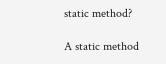static method?

A static method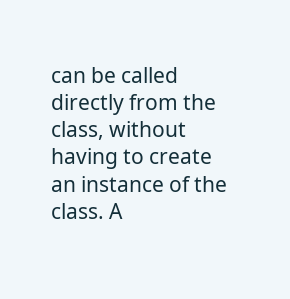can be called directly from the class, without having to create an instance of the class. A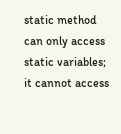static method can only access static variables; it cannot access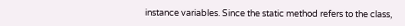instance variables. Since the static method refers to the class,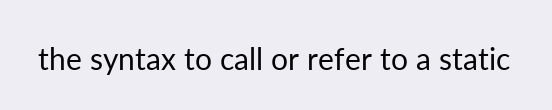the syntax to call or refer to a static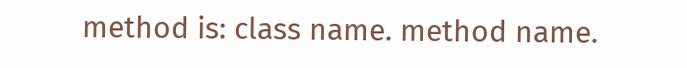method is: class name. method name.